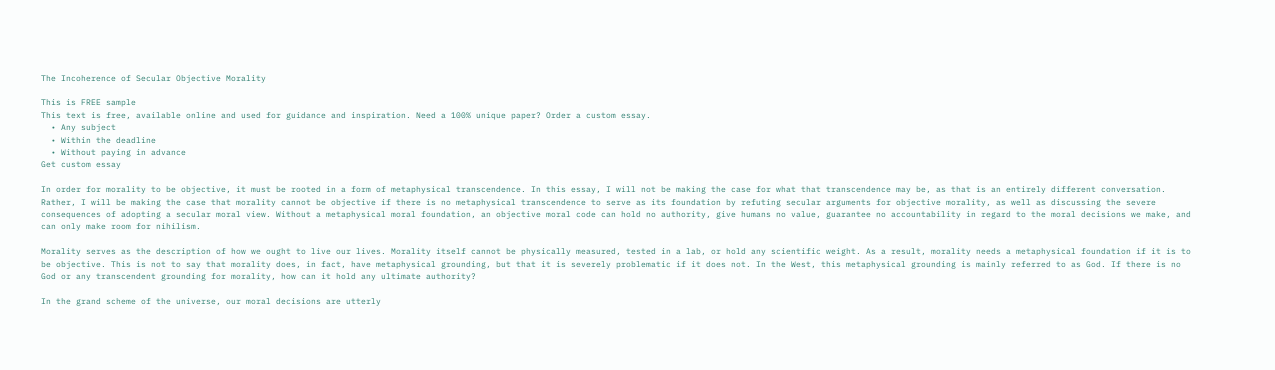The Incoherence of Secular Objective Morality

This is FREE sample
This text is free, available online and used for guidance and inspiration. Need a 100% unique paper? Order a custom essay.
  • Any subject
  • Within the deadline
  • Without paying in advance
Get custom essay

In order for morality to be objective, it must be rooted in a form of metaphysical transcendence. In this essay, I will not be making the case for what that transcendence may be, as that is an entirely different conversation. Rather, I will be making the case that morality cannot be objective if there is no metaphysical transcendence to serve as its foundation by refuting secular arguments for objective morality, as well as discussing the severe consequences of adopting a secular moral view. Without a metaphysical moral foundation, an objective moral code can hold no authority, give humans no value, guarantee no accountability in regard to the moral decisions we make, and can only make room for nihilism.

Morality serves as the description of how we ought to live our lives. Morality itself cannot be physically measured, tested in a lab, or hold any scientific weight. As a result, morality needs a metaphysical foundation if it is to be objective. This is not to say that morality does, in fact, have metaphysical grounding, but that it is severely problematic if it does not. In the West, this metaphysical grounding is mainly referred to as God. If there is no God or any transcendent grounding for morality, how can it hold any ultimate authority?

In the grand scheme of the universe, our moral decisions are utterly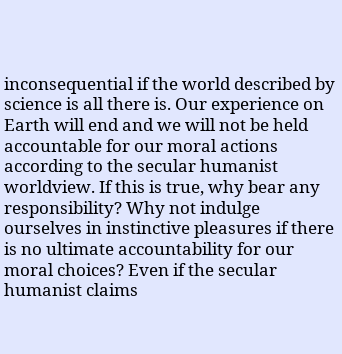inconsequential if the world described by science is all there is. Our experience on Earth will end and we will not be held accountable for our moral actions according to the secular humanist worldview. If this is true, why bear any responsibility? Why not indulge ourselves in instinctive pleasures if there is no ultimate accountability for our moral choices? Even if the secular humanist claims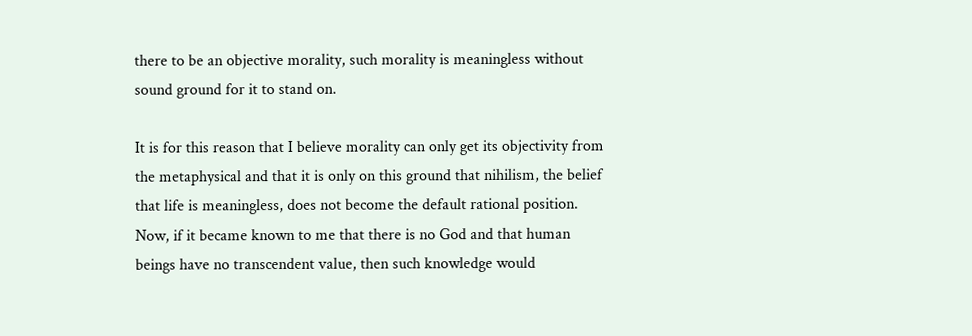there to be an objective morality, such morality is meaningless without sound ground for it to stand on.

It is for this reason that I believe morality can only get its objectivity from the metaphysical and that it is only on this ground that nihilism, the belief that life is meaningless, does not become the default rational position. Now, if it became known to me that there is no God and that human beings have no transcendent value, then such knowledge would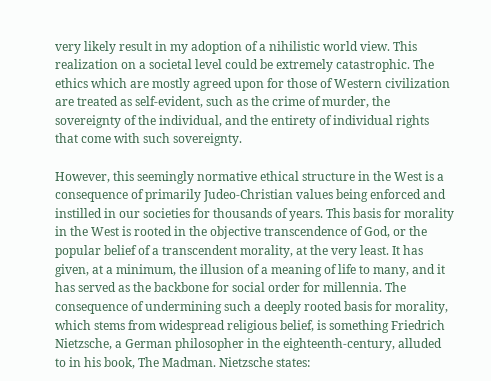very likely result in my adoption of a nihilistic world view. This realization on a societal level could be extremely catastrophic. The ethics which are mostly agreed upon for those of Western civilization are treated as self-evident, such as the crime of murder, the sovereignty of the individual, and the entirety of individual rights that come with such sovereignty.

However, this seemingly normative ethical structure in the West is a consequence of primarily Judeo-Christian values being enforced and instilled in our societies for thousands of years. This basis for morality in the West is rooted in the objective transcendence of God, or the popular belief of a transcendent morality, at the very least. It has given, at a minimum, the illusion of a meaning of life to many, and it has served as the backbone for social order for millennia. The consequence of undermining such a deeply rooted basis for morality, which stems from widespread religious belief, is something Friedrich Nietzsche, a German philosopher in the eighteenth-century, alluded to in his book, The Madman. Nietzsche states: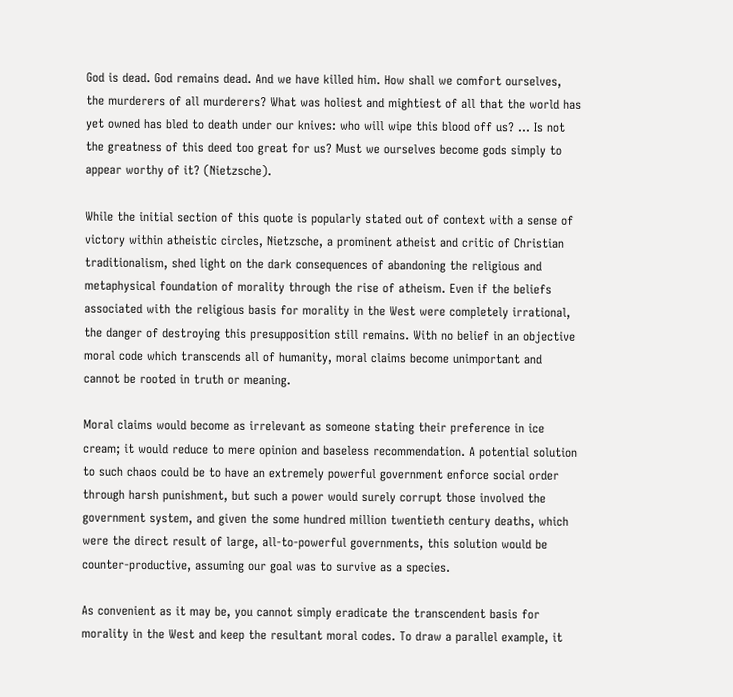God is dead. God remains dead. And we have killed him. How shall we comfort ourselves, the murderers of all murderers? What was holiest and mightiest of all that the world has yet owned has bled to death under our knives: who will wipe this blood off us? … Is not the greatness of this deed too great for us? Must we ourselves become gods simply to appear worthy of it? (Nietzsche).

While the initial section of this quote is popularly stated out of context with a sense of victory within atheistic circles, Nietzsche, a prominent atheist and critic of Christian traditionalism, shed light on the dark consequences of abandoning the religious and metaphysical foundation of morality through the rise of atheism. Even if the beliefs associated with the religious basis for morality in the West were completely irrational, the danger of destroying this presupposition still remains. With no belief in an objective moral code which transcends all of humanity, moral claims become unimportant and cannot be rooted in truth or meaning.

Moral claims would become as irrelevant as someone stating their preference in ice cream; it would reduce to mere opinion and baseless recommendation. A potential solution to such chaos could be to have an extremely powerful government enforce social order through harsh punishment, but such a power would surely corrupt those involved the government system, and given the some hundred million twentieth century deaths, which were the direct result of large, all-to-powerful governments, this solution would be counter-productive, assuming our goal was to survive as a species.

As convenient as it may be, you cannot simply eradicate the transcendent basis for morality in the West and keep the resultant moral codes. To draw a parallel example, it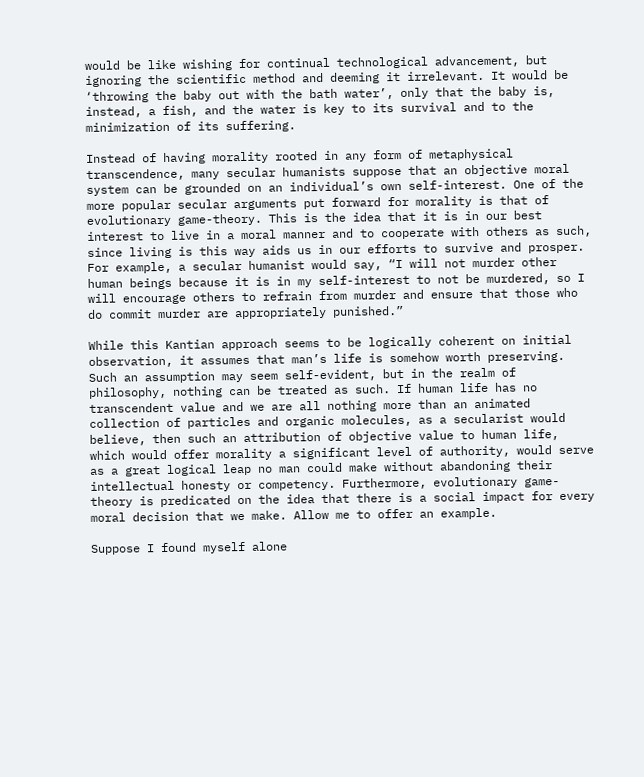would be like wishing for continual technological advancement, but ignoring the scientific method and deeming it irrelevant. It would be ‘throwing the baby out with the bath water’, only that the baby is, instead, a fish, and the water is key to its survival and to the minimization of its suffering.

Instead of having morality rooted in any form of metaphysical transcendence, many secular humanists suppose that an objective moral system can be grounded on an individual’s own self-interest. One of the more popular secular arguments put forward for morality is that of evolutionary game-theory. This is the idea that it is in our best interest to live in a moral manner and to cooperate with others as such, since living is this way aids us in our efforts to survive and prosper. For example, a secular humanist would say, “I will not murder other human beings because it is in my self-interest to not be murdered, so I will encourage others to refrain from murder and ensure that those who do commit murder are appropriately punished.”

While this Kantian approach seems to be logically coherent on initial observation, it assumes that man’s life is somehow worth preserving. Such an assumption may seem self-evident, but in the realm of philosophy, nothing can be treated as such. If human life has no transcendent value and we are all nothing more than an animated collection of particles and organic molecules, as a secularist would believe, then such an attribution of objective value to human life, which would offer morality a significant level of authority, would serve as a great logical leap no man could make without abandoning their intellectual honesty or competency. Furthermore, evolutionary game-theory is predicated on the idea that there is a social impact for every moral decision that we make. Allow me to offer an example.

Suppose I found myself alone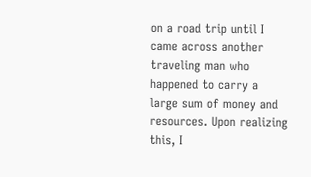on a road trip until I came across another traveling man who happened to carry a large sum of money and resources. Upon realizing this, I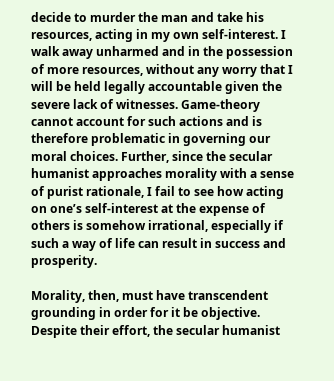decide to murder the man and take his resources, acting in my own self-interest. I walk away unharmed and in the possession of more resources, without any worry that I will be held legally accountable given the severe lack of witnesses. Game-theory cannot account for such actions and is therefore problematic in governing our moral choices. Further, since the secular humanist approaches morality with a sense of purist rationale, I fail to see how acting on one’s self-interest at the expense of others is somehow irrational, especially if such a way of life can result in success and prosperity.

Morality, then, must have transcendent grounding in order for it be objective. Despite their effort, the secular humanist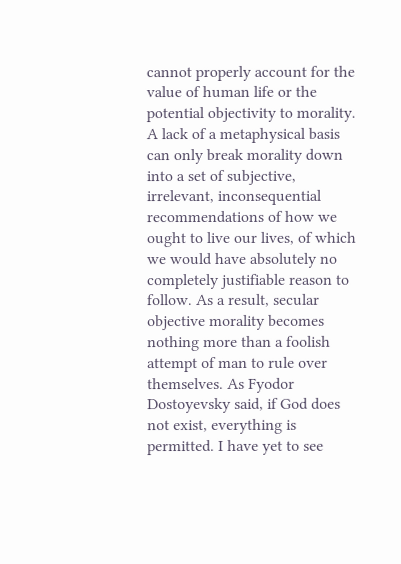cannot properly account for the value of human life or the potential objectivity to morality. A lack of a metaphysical basis can only break morality down into a set of subjective, irrelevant, inconsequential recommendations of how we ought to live our lives, of which we would have absolutely no completely justifiable reason to follow. As a result, secular objective morality becomes nothing more than a foolish attempt of man to rule over themselves. As Fyodor Dostoyevsky said, if God does not exist, everything is permitted. I have yet to see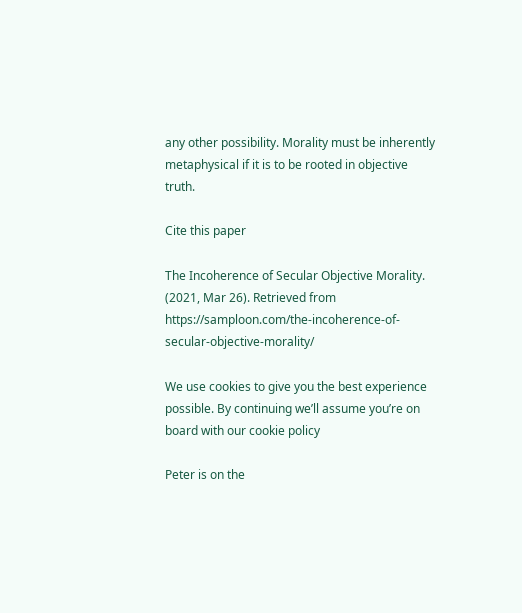any other possibility. Morality must be inherently metaphysical if it is to be rooted in objective truth.

Cite this paper

The Incoherence of Secular Objective Morality. (2021, Mar 26). Retrieved from https://samploon.com/the-incoherence-of-secular-objective-morality/

We use cookies to give you the best experience possible. By continuing we’ll assume you’re on board with our cookie policy

Peter is on the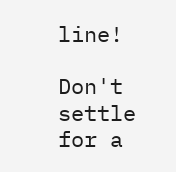line!

Don't settle for a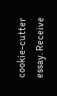cookie-cutter essay. Receive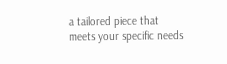a tailored piece that meets your specific needs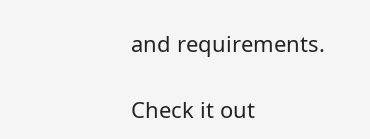and requirements.

Check it out